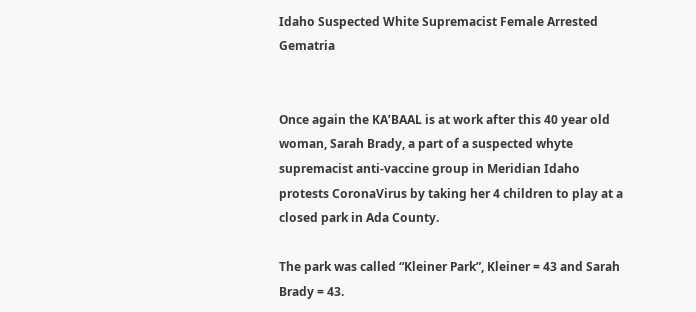Idaho Suspected White Supremacist Female Arrested Gematria


Once again the KA’BAAL is at work after this 40 year old woman, Sarah Brady, a part of a suspected whyte supremacist anti-vaccine group in Meridian Idaho protests CoronaVirus by taking her 4 children to play at a closed park in Ada County.

The park was called “Kleiner Park”, Kleiner = 43 and Sarah Brady = 43.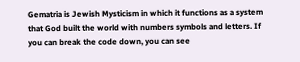Gematria is Jewish Mysticism in which it functions as a system that God built the world with numbers symbols and letters. If you can break the code down, you can see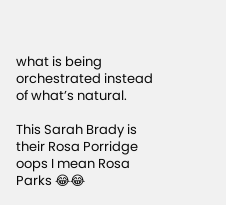what is being orchestrated instead of what’s natural.

This Sarah Brady is their Rosa Porridge oops I mean Rosa Parks 😂😂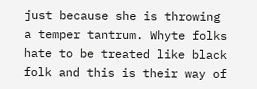just because she is throwing a temper tantrum. Whyte folks hate to be treated like black folk and this is their way of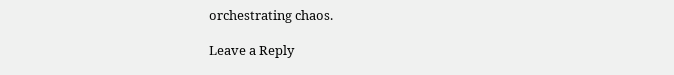orchestrating chaos.

Leave a Reply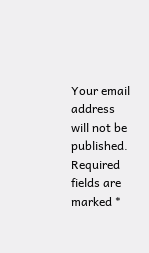Your email address will not be published. Required fields are marked *